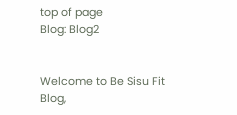top of page
Blog: Blog2


Welcome to Be Sisu Fit Blog,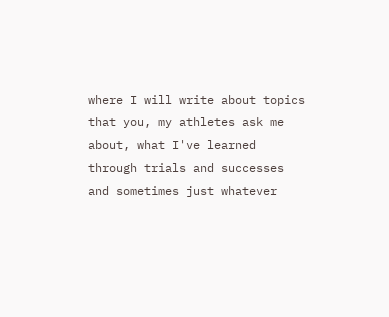where I will write about topics that you, my athletes ask me about, what I've learned through trials and successes and sometimes just whatever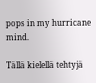pops in my hurricane mind.

Tällä kielellä tehtyjä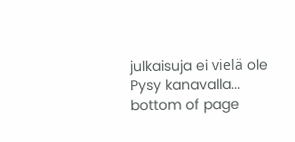julkaisuja ei vielä ole
Pysy kanavalla...
bottom of page